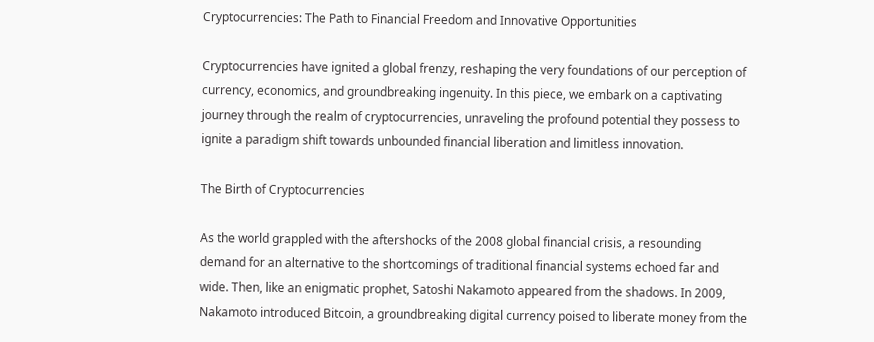Cryptocurrencies: The Path to Financial Freedom and Innovative Opportunities

Cryptocurrencies have ignited a global frenzy, reshaping the very foundations of our perception of currency, economics, and groundbreaking ingenuity. In this piece, we embark on a captivating journey through the realm of cryptocurrencies, unraveling the profound potential they possess to ignite a paradigm shift towards unbounded financial liberation and limitless innovation.

The Birth of Cryptocurrencies

As the world grappled with the aftershocks of the 2008 global financial crisis, a resounding demand for an alternative to the shortcomings of traditional financial systems echoed far and wide. Then, like an enigmatic prophet, Satoshi Nakamoto appeared from the shadows. In 2009, Nakamoto introduced Bitcoin, a groundbreaking digital currency poised to liberate money from the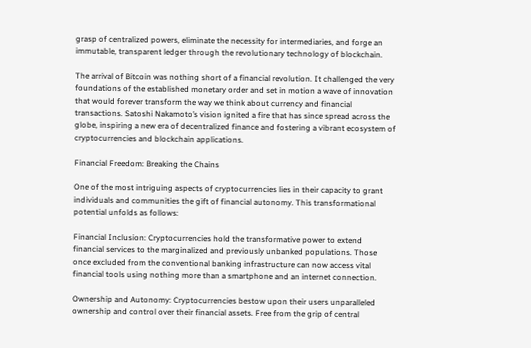grasp of centralized powers, eliminate the necessity for intermediaries, and forge an immutable, transparent ledger through the revolutionary technology of blockchain.

The arrival of Bitcoin was nothing short of a financial revolution. It challenged the very foundations of the established monetary order and set in motion a wave of innovation that would forever transform the way we think about currency and financial transactions. Satoshi Nakamoto’s vision ignited a fire that has since spread across the globe, inspiring a new era of decentralized finance and fostering a vibrant ecosystem of cryptocurrencies and blockchain applications.

Financial Freedom: Breaking the Chains

One of the most intriguing aspects of cryptocurrencies lies in their capacity to grant individuals and communities the gift of financial autonomy. This transformational potential unfolds as follows:

Financial Inclusion: Cryptocurrencies hold the transformative power to extend financial services to the marginalized and previously unbanked populations. Those once excluded from the conventional banking infrastructure can now access vital financial tools using nothing more than a smartphone and an internet connection.

Ownership and Autonomy: Cryptocurrencies bestow upon their users unparalleled ownership and control over their financial assets. Free from the grip of central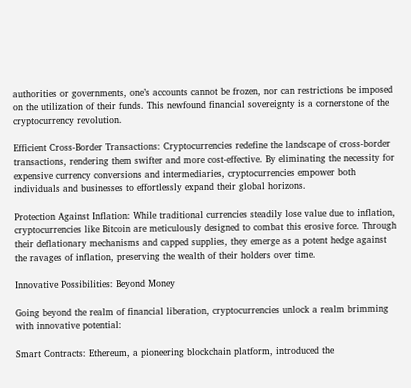authorities or governments, one’s accounts cannot be frozen, nor can restrictions be imposed on the utilization of their funds. This newfound financial sovereignty is a cornerstone of the cryptocurrency revolution.

Efficient Cross-Border Transactions: Cryptocurrencies redefine the landscape of cross-border transactions, rendering them swifter and more cost-effective. By eliminating the necessity for expensive currency conversions and intermediaries, cryptocurrencies empower both individuals and businesses to effortlessly expand their global horizons.

Protection Against Inflation: While traditional currencies steadily lose value due to inflation, cryptocurrencies like Bitcoin are meticulously designed to combat this erosive force. Through their deflationary mechanisms and capped supplies, they emerge as a potent hedge against the ravages of inflation, preserving the wealth of their holders over time.

Innovative Possibilities: Beyond Money

Going beyond the realm of financial liberation, cryptocurrencies unlock a realm brimming with innovative potential:

Smart Contracts: Ethereum, a pioneering blockchain platform, introduced the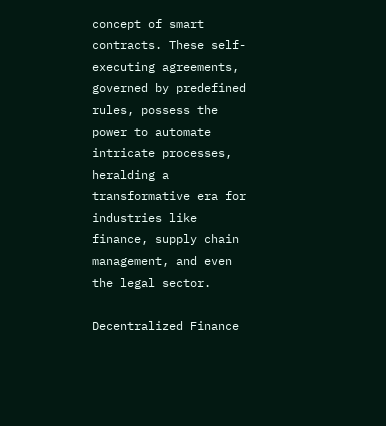concept of smart contracts. These self-executing agreements, governed by predefined rules, possess the power to automate intricate processes, heralding a transformative era for industries like finance, supply chain management, and even the legal sector.

Decentralized Finance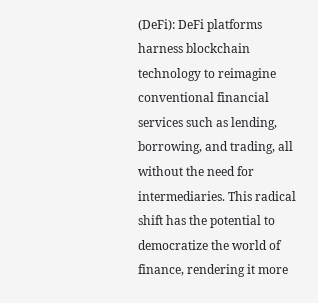(DeFi): DeFi platforms harness blockchain technology to reimagine conventional financial services such as lending, borrowing, and trading, all without the need for intermediaries. This radical shift has the potential to democratize the world of finance, rendering it more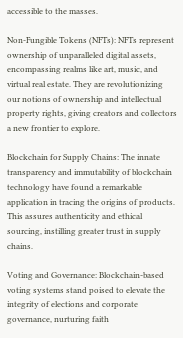accessible to the masses.

Non-Fungible Tokens (NFTs): NFTs represent ownership of unparalleled digital assets, encompassing realms like art, music, and virtual real estate. They are revolutionizing our notions of ownership and intellectual property rights, giving creators and collectors a new frontier to explore.

Blockchain for Supply Chains: The innate transparency and immutability of blockchain technology have found a remarkable application in tracing the origins of products. This assures authenticity and ethical sourcing, instilling greater trust in supply chains.

Voting and Governance: Blockchain-based voting systems stand poised to elevate the integrity of elections and corporate governance, nurturing faith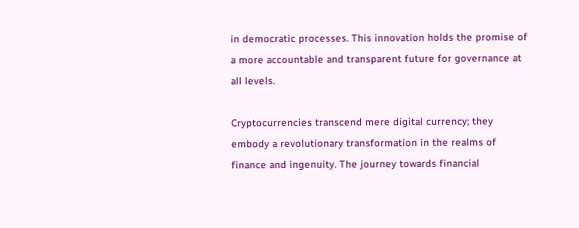in democratic processes. This innovation holds the promise of a more accountable and transparent future for governance at all levels.

Cryptocurrencies transcend mere digital currency; they embody a revolutionary transformation in the realms of finance and ingenuity. The journey towards financial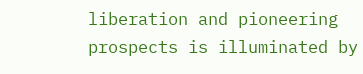liberation and pioneering prospects is illuminated by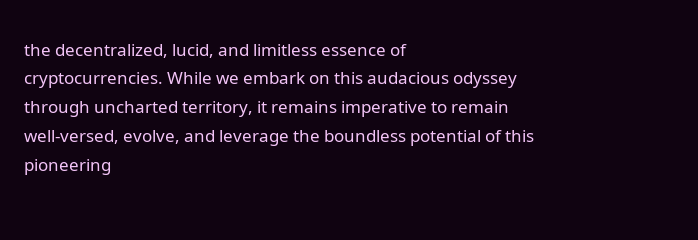the decentralized, lucid, and limitless essence of cryptocurrencies. While we embark on this audacious odyssey through uncharted territory, it remains imperative to remain well-versed, evolve, and leverage the boundless potential of this pioneering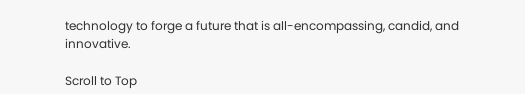technology to forge a future that is all-encompassing, candid, and innovative.

Scroll to Top